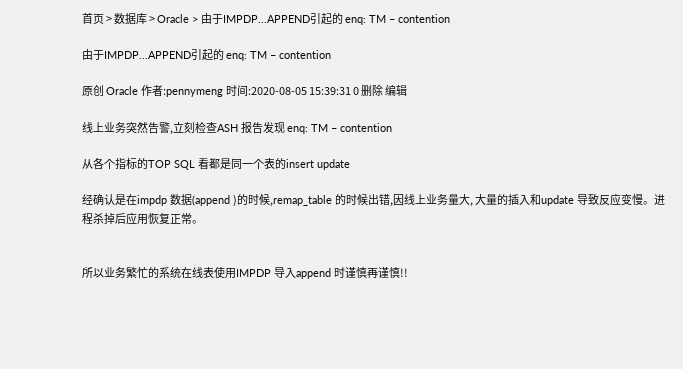首页 > 数据库 > Oracle > 由于IMPDP...APPEND引起的 enq: TM – contention

由于IMPDP...APPEND引起的 enq: TM – contention

原创 Oracle 作者:pennymeng 时间:2020-08-05 15:39:31 0 删除 编辑

线上业务突然告警,立刻检查ASH 报告发现 enq: TM – contention

从各个指标的TOP SQL 看都是同一个表的insert update

经确认是在impdp 数据(append )的时候,remap_table 的时候出错,因线上业务量大, 大量的插入和update 导致反应变慢。进程杀掉后应用恢复正常。


所以业务繁忙的系统在线表使用IMPDP 导入append 时谨慎再谨慎!!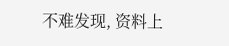不难发现, 资料上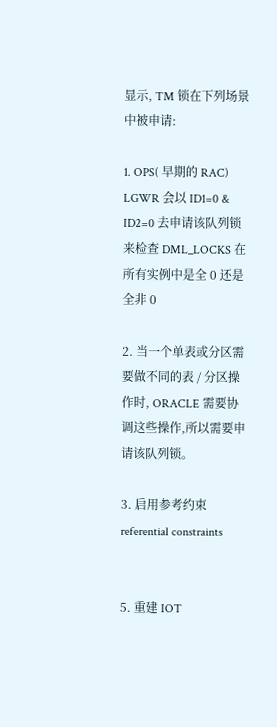显示, TM 锁在下列场景中被申请:

1. OPS( 早期的 RAC) LGWR 会以 ID1=0 & ID2=0 去申请该队列锁来检查 DML_LOCKS 在所有实例中是全 0 还是全非 0

2. 当一个单表或分区需要做不同的表 / 分区操作时, ORACLE 需要协调这些操作,所以需要申请该队列锁。

3. 启用参考约束 referential constraints


5. 重建 IOT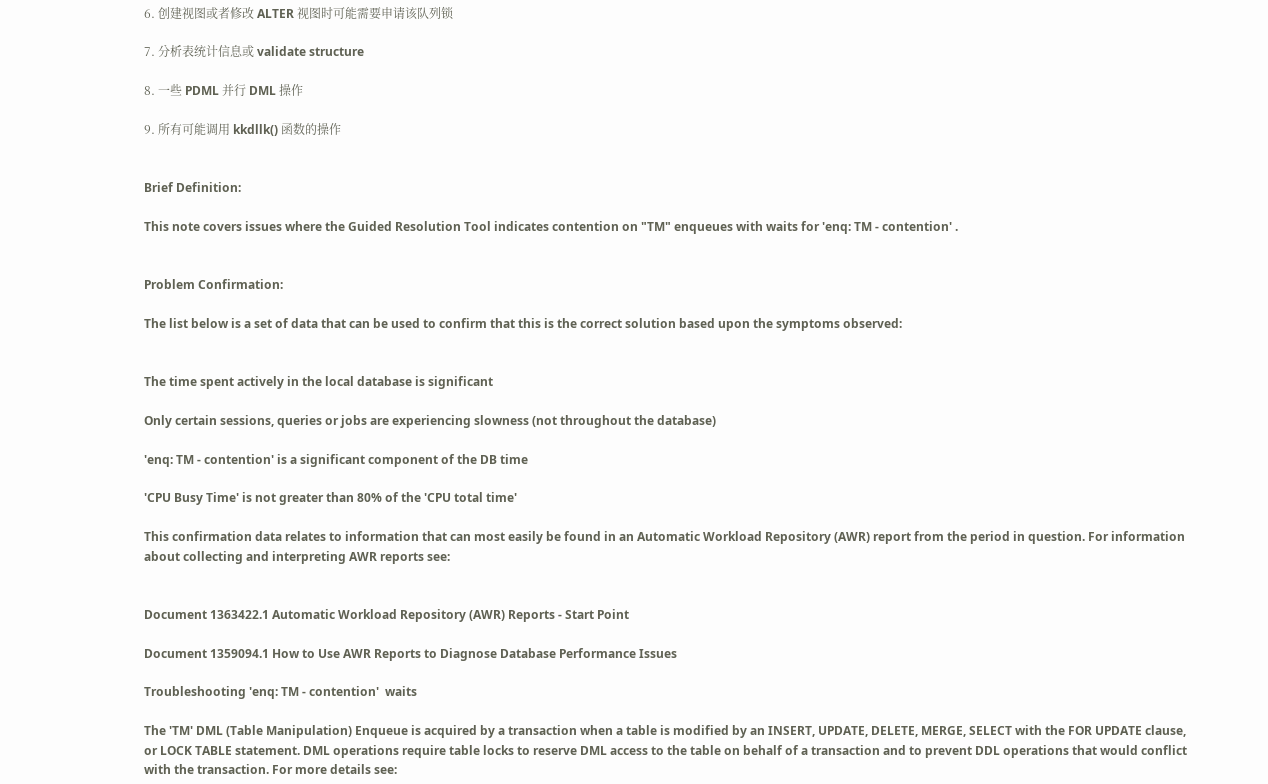6. 创建视图或者修改 ALTER 视图时可能需要申请该队列锁

7. 分析表统计信息或 validate structure

8. 一些 PDML 并行 DML 操作

9. 所有可能调用 kkdllk() 函数的操作


Brief Definition:

This note covers issues where the Guided Resolution Tool indicates contention on "TM" enqueues with waits for 'enq: TM - contention' .


Problem Confirmation:

The list below is a set of data that can be used to confirm that this is the correct solution based upon the symptoms observed:


The time spent actively in the local database is significant

Only certain sessions, queries or jobs are experiencing slowness (not throughout the database)

'enq: TM - contention' is a significant component of the DB time

'CPU Busy Time' is not greater than 80% of the 'CPU total time'

This confirmation data relates to information that can most easily be found in an Automatic Workload Repository (AWR) report from the period in question. For information about collecting and interpreting AWR reports see:


Document 1363422.1 Automatic Workload Repository (AWR) Reports - Start Point

Document 1359094.1 How to Use AWR Reports to Diagnose Database Performance Issues

Troubleshooting 'enq: TM - contention'  waits

The 'TM' DML (Table Manipulation) Enqueue is acquired by a transaction when a table is modified by an INSERT, UPDATE, DELETE, MERGE, SELECT with the FOR UPDATE clause, or LOCK TABLE statement. DML operations require table locks to reserve DML access to the table on behalf of a transaction and to prevent DDL operations that would conflict with the transaction. For more details see: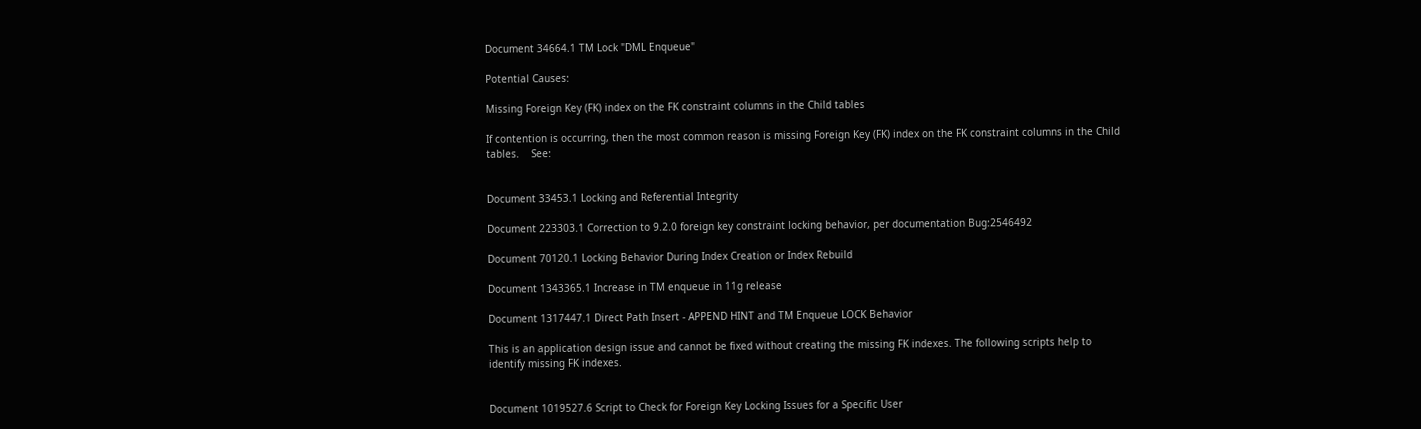Document 34664.1 TM Lock "DML Enqueue"

Potential Causes:

Missing Foreign Key (FK) index on the FK constraint columns in the Child tables

If contention is occurring, then the most common reason is missing Foreign Key (FK) index on the FK constraint columns in the Child tables.    See:


Document 33453.1 Locking and Referential Integrity

Document 223303.1 Correction to 9.2.0 foreign key constraint locking behavior, per documentation Bug:2546492

Document 70120.1 Locking Behavior During Index Creation or Index Rebuild

Document 1343365.1 Increase in TM enqueue in 11g release

Document 1317447.1 Direct Path Insert - APPEND HINT and TM Enqueue LOCK Behavior

This is an application design issue and cannot be fixed without creating the missing FK indexes. The following scripts help to identify missing FK indexes.


Document 1019527.6 Script to Check for Foreign Key Locking Issues for a Specific User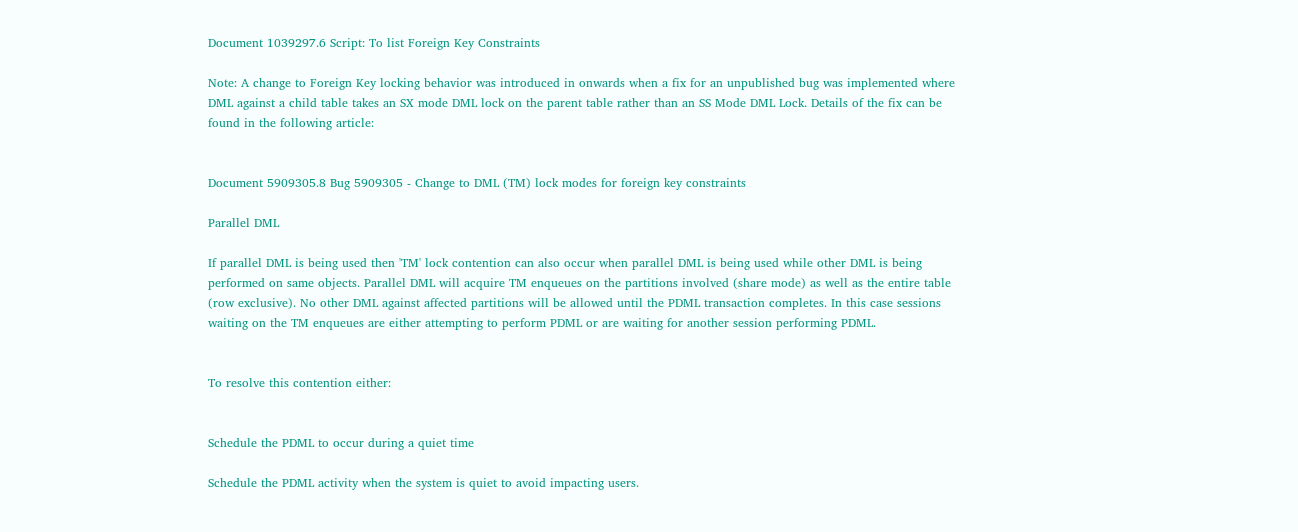Document 1039297.6 Script: To list Foreign Key Constraints

Note: A change to Foreign Key locking behavior was introduced in onwards when a fix for an unpublished bug was implemented where DML against a child table takes an SX mode DML lock on the parent table rather than an SS Mode DML Lock. Details of the fix can be found in the following article:


Document 5909305.8 Bug 5909305 - Change to DML (TM) lock modes for foreign key constraints

Parallel DML

If parallel DML is being used then 'TM' lock contention can also occur when parallel DML is being used while other DML is being performed on same objects. Parallel DML will acquire TM enqueues on the partitions involved (share mode) as well as the entire table (row exclusive). No other DML against affected partitions will be allowed until the PDML transaction completes. In this case sessions waiting on the TM enqueues are either attempting to perform PDML or are waiting for another session performing PDML.


To resolve this contention either:


Schedule the PDML to occur during a quiet time

Schedule the PDML activity when the system is quiet to avoid impacting users.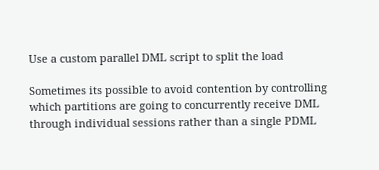Use a custom parallel DML script to split the load

Sometimes its possible to avoid contention by controlling which partitions are going to concurrently receive DML through individual sessions rather than a single PDML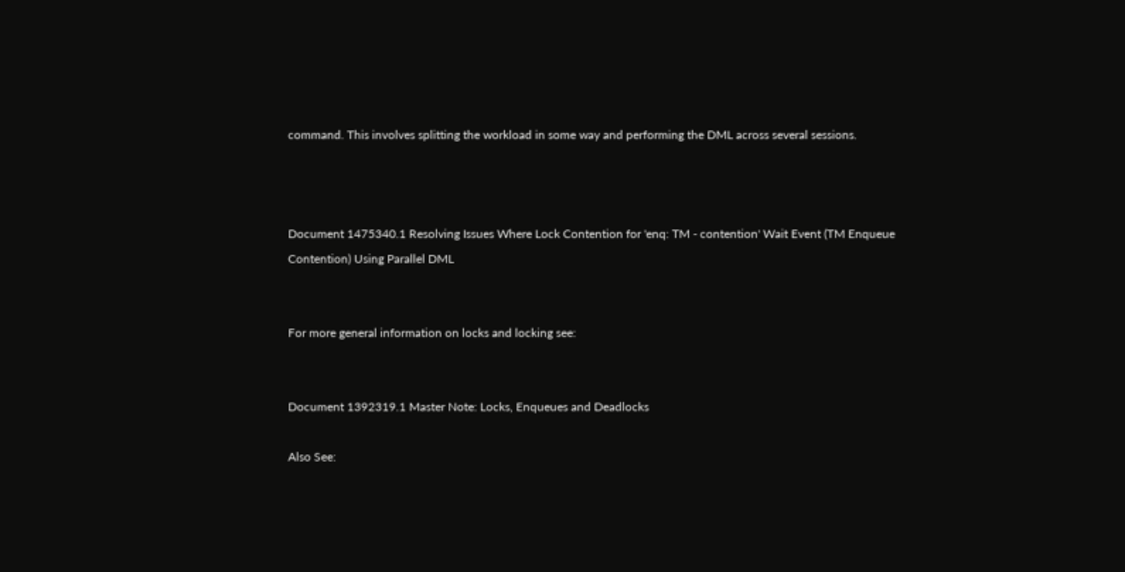command. This involves splitting the workload in some way and performing the DML across several sessions.



Document 1475340.1 Resolving Issues Where Lock Contention for 'enq: TM - contention' Wait Event (TM Enqueue Contention) Using Parallel DML


For more general information on locks and locking see:


Document 1392319.1 Master Note: Locks, Enqueues and Deadlocks

Also See: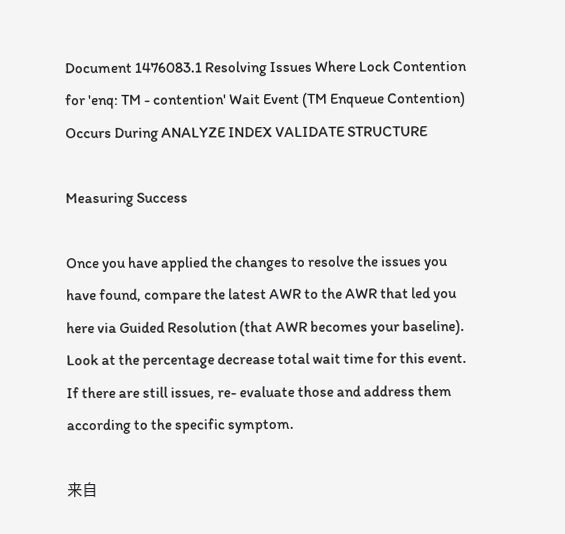Document 1476083.1 Resolving Issues Where Lock Contention for 'enq: TM - contention' Wait Event (TM Enqueue Contention) Occurs During ANALYZE INDEX VALIDATE STRUCTURE

Measuring Success

Once you have applied the changes to resolve the issues you have found, compare the latest AWR to the AWR that led you here via Guided Resolution (that AWR becomes your baseline). Look at the percentage decrease total wait time for this event. If there are still issues, re- evaluate those and address them according to the specific symptom.

来自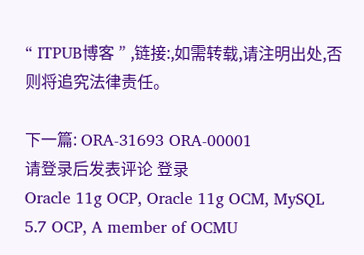“ ITPUB博客 ” ,链接:,如需转载,请注明出处,否则将追究法律责任。

下一篇: ORA-31693 ORA-00001
请登录后发表评论 登录
Oracle 11g OCP, Oracle 11g OCM, MySQL 5.7 OCP, A member of OCMU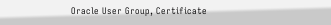Oracle User Group, Certificate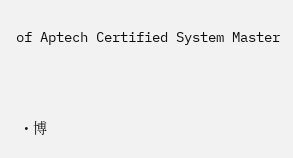of Aptech Certified System Master


  • 博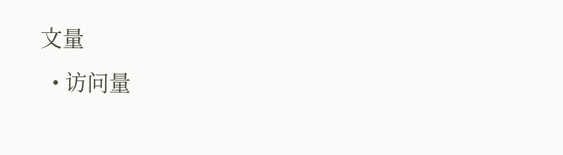文量
  • 访问量